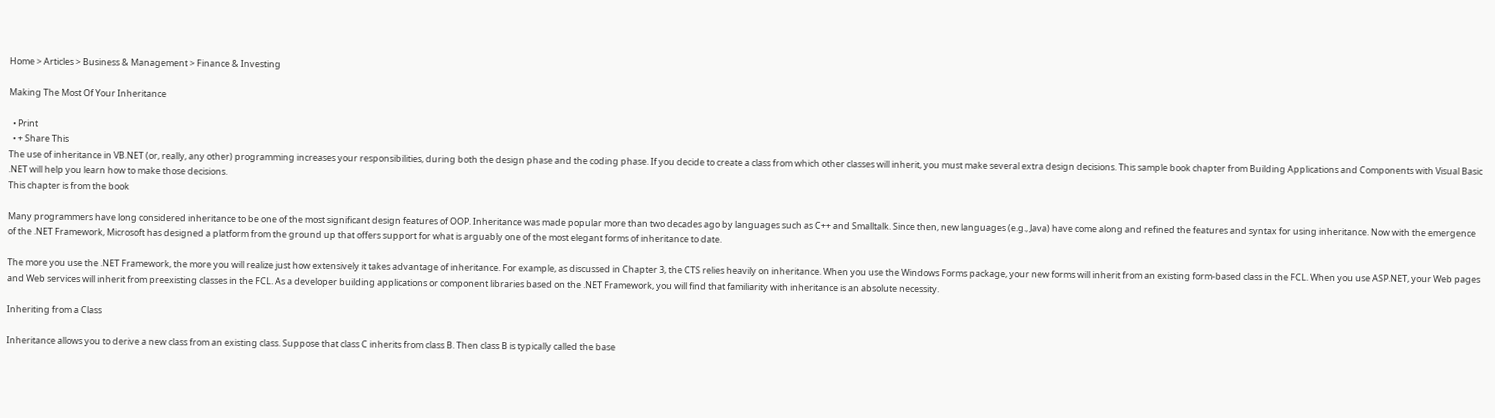Home > Articles > Business & Management > Finance & Investing

Making The Most Of Your Inheritance

  • Print
  • + Share This
The use of inheritance in VB.NET (or, really, any other) programming increases your responsibilities, during both the design phase and the coding phase. If you decide to create a class from which other classes will inherit, you must make several extra design decisions. This sample book chapter from Building Applications and Components with Visual Basic .NET will help you learn how to make those decisions.
This chapter is from the book

Many programmers have long considered inheritance to be one of the most significant design features of OOP. Inheritance was made popular more than two decades ago by languages such as C++ and Smalltalk. Since then, new languages (e.g., Java) have come along and refined the features and syntax for using inheritance. Now with the emergence of the .NET Framework, Microsoft has designed a platform from the ground up that offers support for what is arguably one of the most elegant forms of inheritance to date.

The more you use the .NET Framework, the more you will realize just how extensively it takes advantage of inheritance. For example, as discussed in Chapter 3, the CTS relies heavily on inheritance. When you use the Windows Forms package, your new forms will inherit from an existing form-based class in the FCL. When you use ASP.NET, your Web pages and Web services will inherit from preexisting classes in the FCL. As a developer building applications or component libraries based on the .NET Framework, you will find that familiarity with inheritance is an absolute necessity.

Inheriting from a Class

Inheritance allows you to derive a new class from an existing class. Suppose that class C inherits from class B. Then class B is typically called the base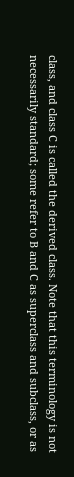class, and class C is called the derived class. Note that this terminology is not necessarily standard; some refer to B and C as superclass and subclass, or as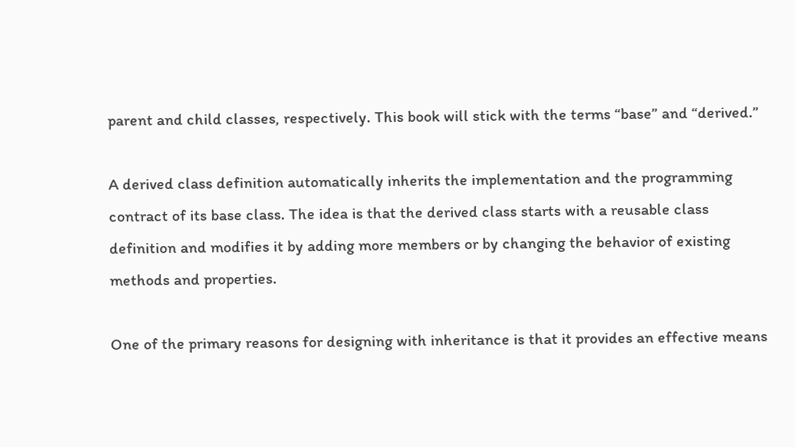parent and child classes, respectively. This book will stick with the terms “base” and “derived.”

A derived class definition automatically inherits the implementation and the programming contract of its base class. The idea is that the derived class starts with a reusable class definition and modifies it by adding more members or by changing the behavior of existing methods and properties.

One of the primary reasons for designing with inheritance is that it provides an effective means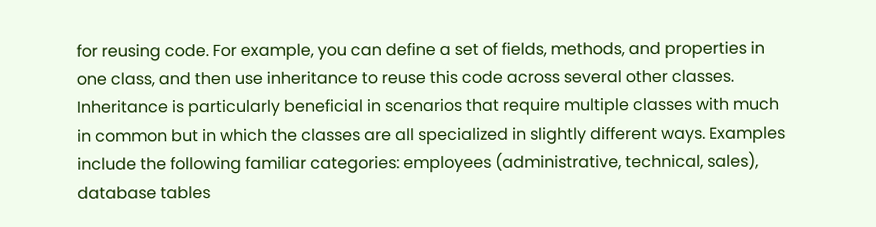for reusing code. For example, you can define a set of fields, methods, and properties in one class, and then use inheritance to reuse this code across several other classes. Inheritance is particularly beneficial in scenarios that require multiple classes with much in common but in which the classes are all specialized in slightly different ways. Examples include the following familiar categories: employees (administrative, technical, sales), database tables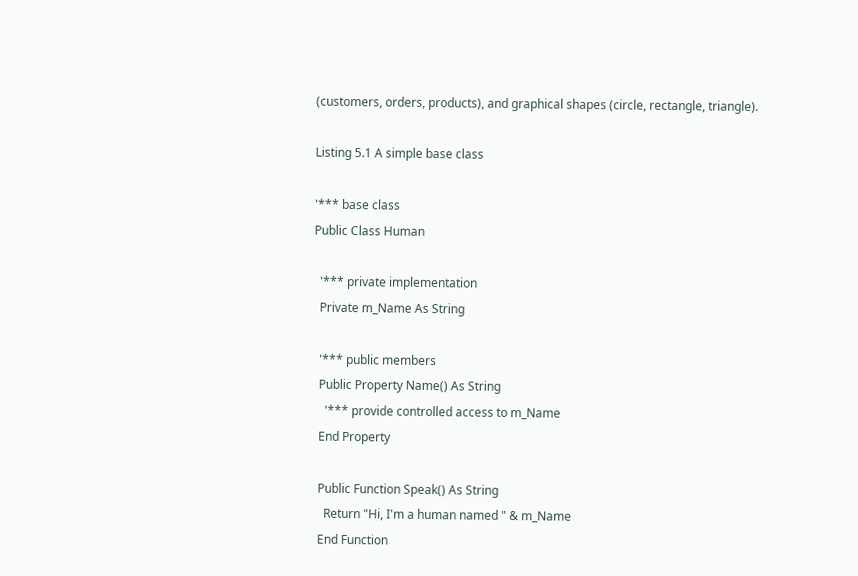(customers, orders, products), and graphical shapes (circle, rectangle, triangle).

Listing 5.1 A simple base class

'*** base class
Public Class Human

  '*** private implementation
  Private m_Name As String

  '*** public members
  Public Property Name() As String
    '*** provide controlled access to m_Name
  End Property

  Public Function Speak() As String
    Return "Hi, I'm a human named " & m_Name
  End Function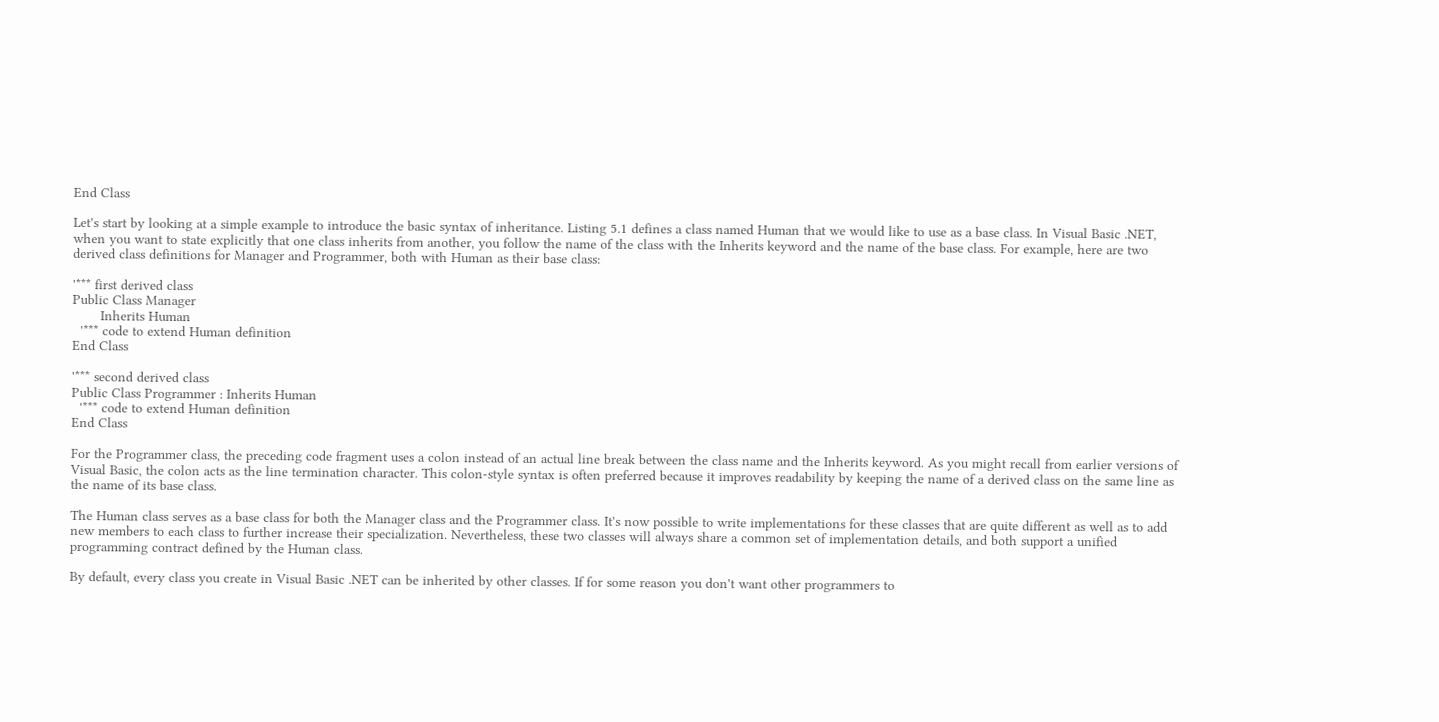End Class

Let's start by looking at a simple example to introduce the basic syntax of inheritance. Listing 5.1 defines a class named Human that we would like to use as a base class. In Visual Basic .NET, when you want to state explicitly that one class inherits from another, you follow the name of the class with the Inherits keyword and the name of the base class. For example, here are two derived class definitions for Manager and Programmer, both with Human as their base class:

'*** first derived class
Public Class Manager
       Inherits Human
  '*** code to extend Human definition
End Class

'*** second derived class
Public Class Programmer : Inherits Human
  '*** code to extend Human definition
End Class

For the Programmer class, the preceding code fragment uses a colon instead of an actual line break between the class name and the Inherits keyword. As you might recall from earlier versions of Visual Basic, the colon acts as the line termination character. This colon-style syntax is often preferred because it improves readability by keeping the name of a derived class on the same line as the name of its base class.

The Human class serves as a base class for both the Manager class and the Programmer class. It's now possible to write implementations for these classes that are quite different as well as to add new members to each class to further increase their specialization. Nevertheless, these two classes will always share a common set of implementation details, and both support a unified programming contract defined by the Human class.

By default, every class you create in Visual Basic .NET can be inherited by other classes. If for some reason you don't want other programmers to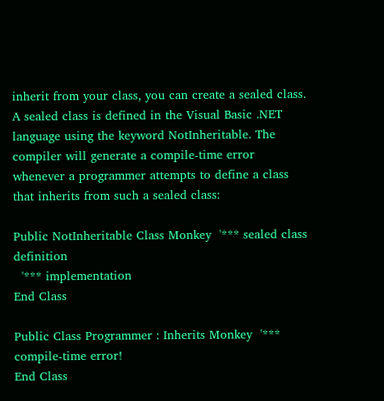inherit from your class, you can create a sealed class. A sealed class is defined in the Visual Basic .NET language using the keyword NotInheritable. The compiler will generate a compile-time error whenever a programmer attempts to define a class that inherits from such a sealed class:

Public NotInheritable Class Monkey  '*** sealed class definition
  '*** implementation
End Class

Public Class Programmer : Inherits Monkey  '*** compile-time error!
End Class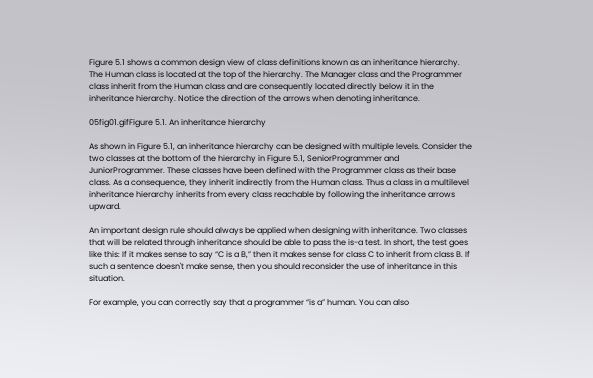Figure 5.1 shows a common design view of class definitions known as an inheritance hierarchy. The Human class is located at the top of the hierarchy. The Manager class and the Programmer class inherit from the Human class and are consequently located directly below it in the inheritance hierarchy. Notice the direction of the arrows when denoting inheritance.

05fig01.gifFigure 5.1. An inheritance hierarchy

As shown in Figure 5.1, an inheritance hierarchy can be designed with multiple levels. Consider the two classes at the bottom of the hierarchy in Figure 5.1, SeniorProgrammer and JuniorProgrammer. These classes have been defined with the Programmer class as their base class. As a consequence, they inherit indirectly from the Human class. Thus a class in a multilevel inheritance hierarchy inherits from every class reachable by following the inheritance arrows upward.

An important design rule should always be applied when designing with inheritance. Two classes that will be related through inheritance should be able to pass the is-a test. In short, the test goes like this: If it makes sense to say “C is a B,” then it makes sense for class C to inherit from class B. If such a sentence doesn't make sense, then you should reconsider the use of inheritance in this situation.

For example, you can correctly say that a programmer “is a” human. You can also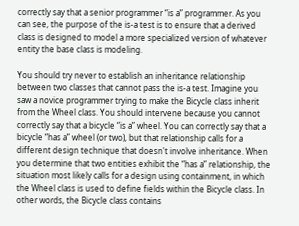correctly say that a senior programmer “is a” programmer. As you can see, the purpose of the is-a test is to ensure that a derived class is designed to model a more specialized version of whatever entity the base class is modeling.

You should try never to establish an inheritance relationship between two classes that cannot pass the is-a test. Imagine you saw a novice programmer trying to make the Bicycle class inherit from the Wheel class. You should intervene because you cannot correctly say that a bicycle “is a” wheel. You can correctly say that a bicycle “has a” wheel (or two), but that relationship calls for a different design technique that doesn't involve inheritance. When you determine that two entities exhibit the “has a” relationship, the situation most likely calls for a design using containment, in which the Wheel class is used to define fields within the Bicycle class. In other words, the Bicycle class contains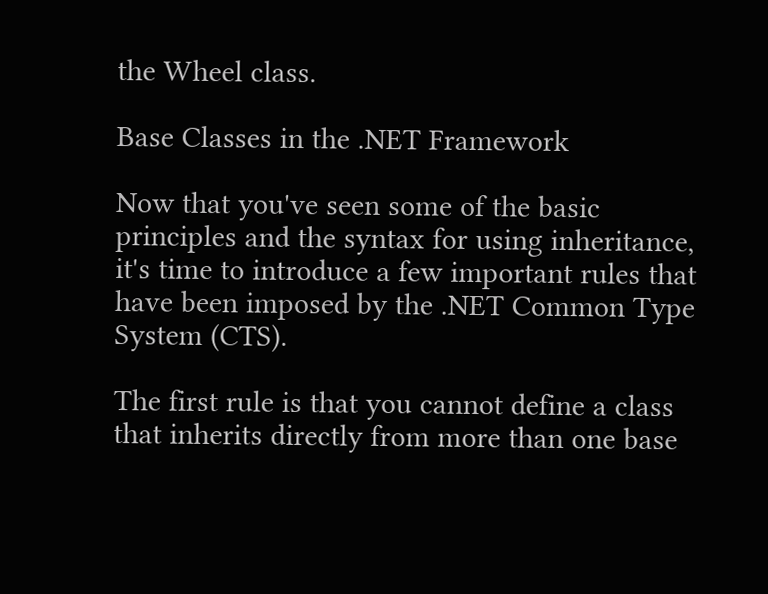the Wheel class.

Base Classes in the .NET Framework

Now that you've seen some of the basic principles and the syntax for using inheritance, it's time to introduce a few important rules that have been imposed by the .NET Common Type System (CTS).

The first rule is that you cannot define a class that inherits directly from more than one base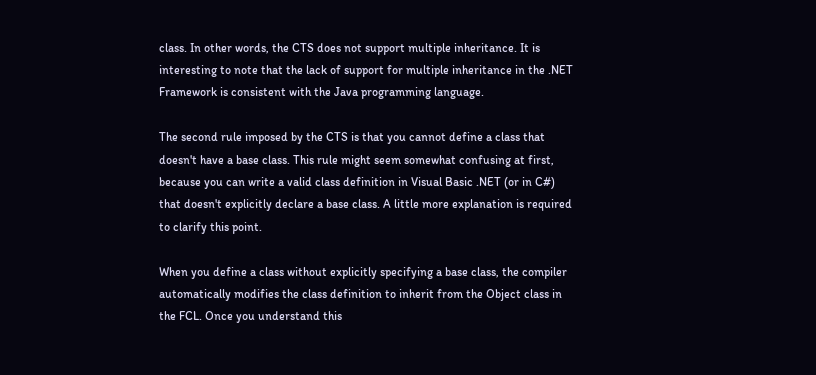class. In other words, the CTS does not support multiple inheritance. It is interesting to note that the lack of support for multiple inheritance in the .NET Framework is consistent with the Java programming language.

The second rule imposed by the CTS is that you cannot define a class that doesn't have a base class. This rule might seem somewhat confusing at first, because you can write a valid class definition in Visual Basic .NET (or in C#) that doesn't explicitly declare a base class. A little more explanation is required to clarify this point.

When you define a class without explicitly specifying a base class, the compiler automatically modifies the class definition to inherit from the Object class in the FCL. Once you understand this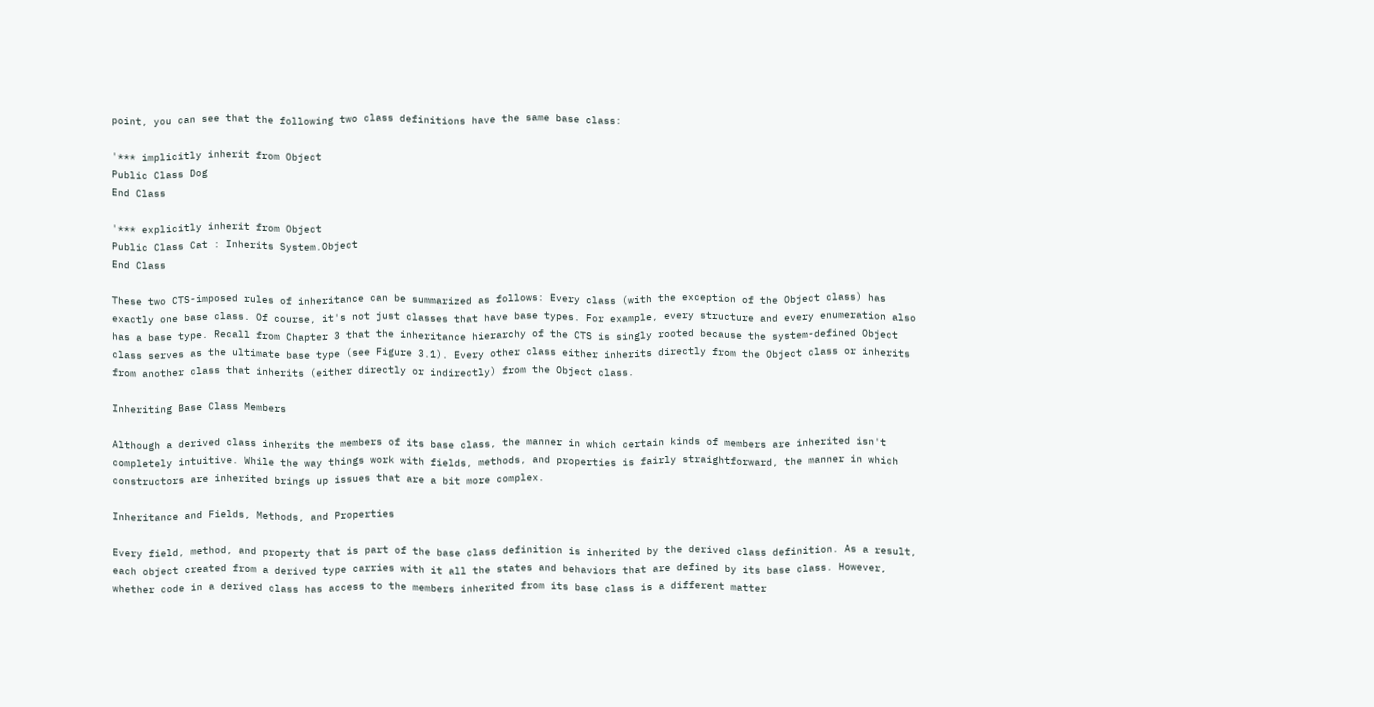point, you can see that the following two class definitions have the same base class:

'*** implicitly inherit from Object
Public Class Dog
End Class

'*** explicitly inherit from Object
Public Class Cat : Inherits System.Object
End Class

These two CTS-imposed rules of inheritance can be summarized as follows: Every class (with the exception of the Object class) has exactly one base class. Of course, it's not just classes that have base types. For example, every structure and every enumeration also has a base type. Recall from Chapter 3 that the inheritance hierarchy of the CTS is singly rooted because the system-defined Object class serves as the ultimate base type (see Figure 3.1). Every other class either inherits directly from the Object class or inherits from another class that inherits (either directly or indirectly) from the Object class.

Inheriting Base Class Members

Although a derived class inherits the members of its base class, the manner in which certain kinds of members are inherited isn't completely intuitive. While the way things work with fields, methods, and properties is fairly straightforward, the manner in which constructors are inherited brings up issues that are a bit more complex.

Inheritance and Fields, Methods, and Properties

Every field, method, and property that is part of the base class definition is inherited by the derived class definition. As a result, each object created from a derived type carries with it all the states and behaviors that are defined by its base class. However, whether code in a derived class has access to the members inherited from its base class is a different matter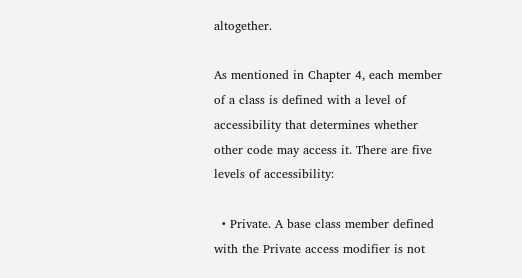altogether.

As mentioned in Chapter 4, each member of a class is defined with a level of accessibility that determines whether other code may access it. There are five levels of accessibility:

  • Private. A base class member defined with the Private access modifier is not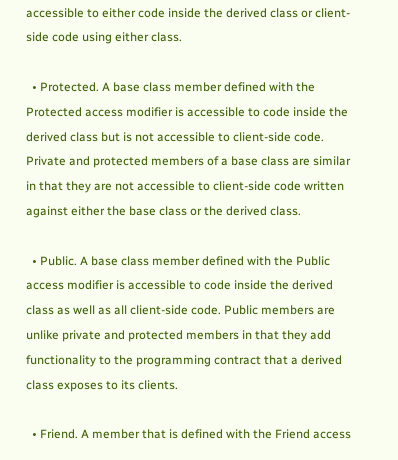accessible to either code inside the derived class or client-side code using either class.

  • Protected. A base class member defined with the Protected access modifier is accessible to code inside the derived class but is not accessible to client-side code. Private and protected members of a base class are similar in that they are not accessible to client-side code written against either the base class or the derived class.

  • Public. A base class member defined with the Public access modifier is accessible to code inside the derived class as well as all client-side code. Public members are unlike private and protected members in that they add functionality to the programming contract that a derived class exposes to its clients.

  • Friend. A member that is defined with the Friend access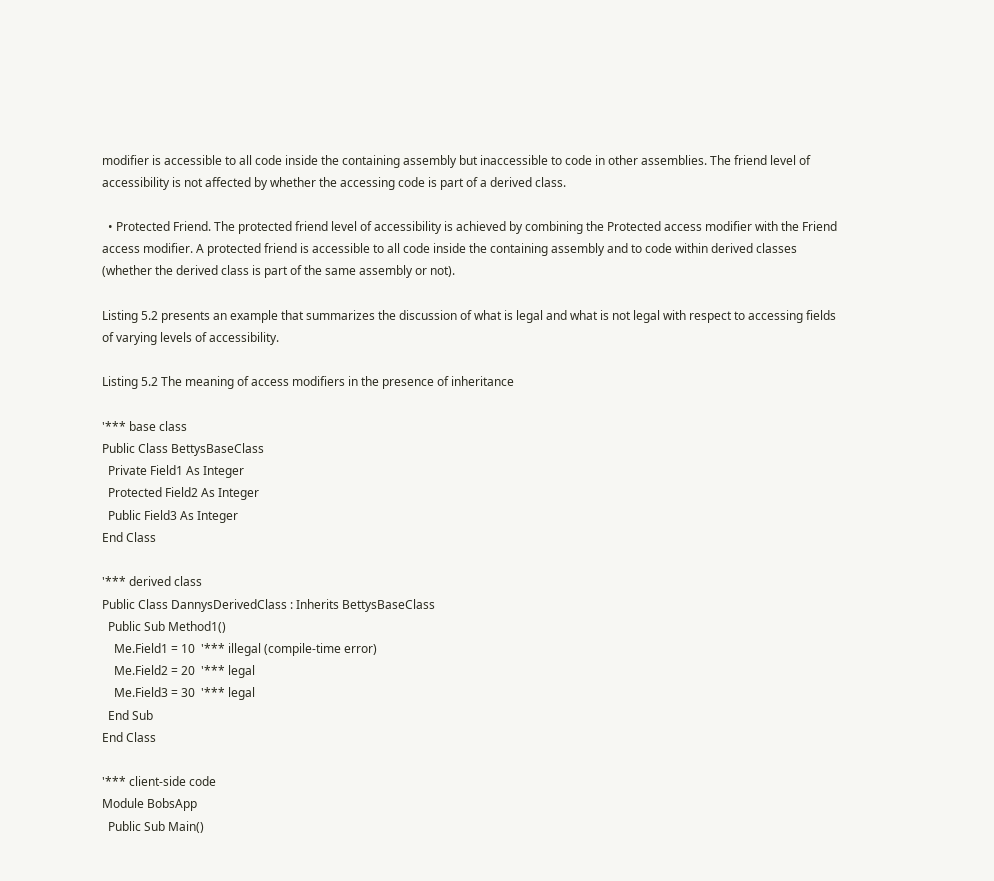modifier is accessible to all code inside the containing assembly but inaccessible to code in other assemblies. The friend level of accessibility is not affected by whether the accessing code is part of a derived class.

  • Protected Friend. The protected friend level of accessibility is achieved by combining the Protected access modifier with the Friend access modifier. A protected friend is accessible to all code inside the containing assembly and to code within derived classes (whether the derived class is part of the same assembly or not).

Listing 5.2 presents an example that summarizes the discussion of what is legal and what is not legal with respect to accessing fields of varying levels of accessibility.

Listing 5.2 The meaning of access modifiers in the presence of inheritance

'*** base class
Public Class BettysBaseClass
  Private Field1 As Integer
  Protected Field2 As Integer
  Public Field3 As Integer
End Class

'*** derived class
Public Class DannysDerivedClass : Inherits BettysBaseClass
  Public Sub Method1()
    Me.Field1 = 10  '*** illegal (compile-time error)
    Me.Field2 = 20  '*** legal
    Me.Field3 = 30  '*** legal
  End Sub
End Class

'*** client-side code
Module BobsApp
  Public Sub Main()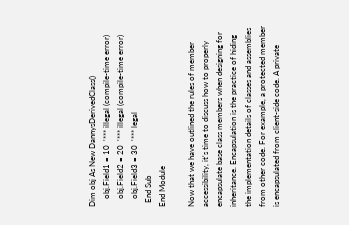Dim obj As New DannysDerivedClass()
    obj.Field1 = 10  '*** illegal (compile-time error)
    obj.Field2 = 20  '*** illegal (compile-time error)
    obj.Field3 = 30  '*** legal
  End Sub
End Module

Now that we have outlined the rules of member accessibility, it's time to discuss how to properly encapsulate base class members when designing for inheritance. Encapsulation is the practice of hiding the implementation details of classes and assemblies from other code. For example, a protected member is encapsulated from client-side code. A private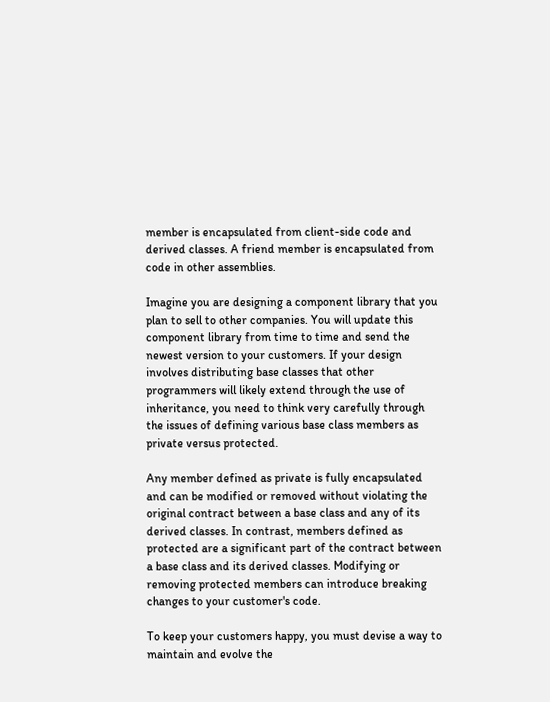member is encapsulated from client-side code and derived classes. A friend member is encapsulated from code in other assemblies.

Imagine you are designing a component library that you plan to sell to other companies. You will update this component library from time to time and send the newest version to your customers. If your design involves distributing base classes that other programmers will likely extend through the use of inheritance, you need to think very carefully through the issues of defining various base class members as private versus protected.

Any member defined as private is fully encapsulated and can be modified or removed without violating the original contract between a base class and any of its derived classes. In contrast, members defined as protected are a significant part of the contract between a base class and its derived classes. Modifying or removing protected members can introduce breaking changes to your customer's code.

To keep your customers happy, you must devise a way to maintain and evolve the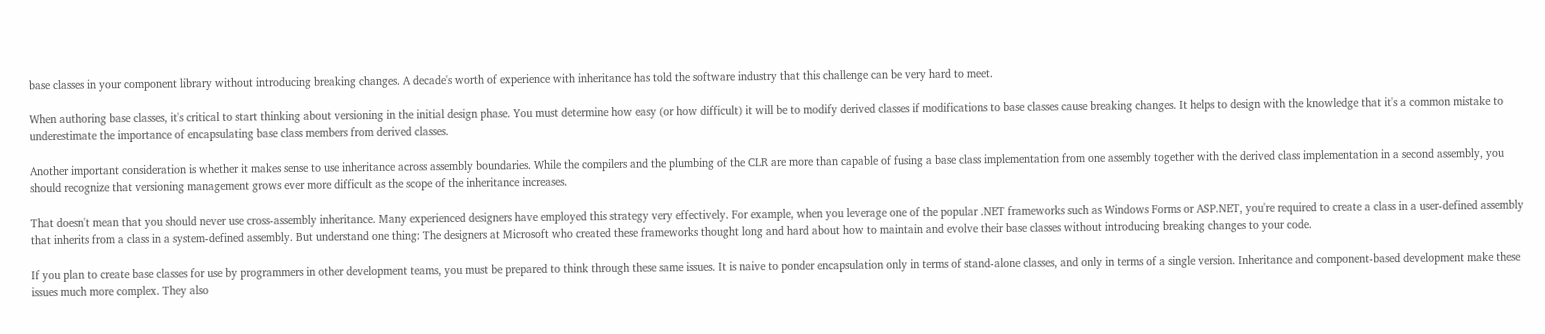base classes in your component library without introducing breaking changes. A decade's worth of experience with inheritance has told the software industry that this challenge can be very hard to meet.

When authoring base classes, it's critical to start thinking about versioning in the initial design phase. You must determine how easy (or how difficult) it will be to modify derived classes if modifications to base classes cause breaking changes. It helps to design with the knowledge that it's a common mistake to underestimate the importance of encapsulating base class members from derived classes.

Another important consideration is whether it makes sense to use inheritance across assembly boundaries. While the compilers and the plumbing of the CLR are more than capable of fusing a base class implementation from one assembly together with the derived class implementation in a second assembly, you should recognize that versioning management grows ever more difficult as the scope of the inheritance increases.

That doesn't mean that you should never use cross-assembly inheritance. Many experienced designers have employed this strategy very effectively. For example, when you leverage one of the popular .NET frameworks such as Windows Forms or ASP.NET, you're required to create a class in a user-defined assembly that inherits from a class in a system-defined assembly. But understand one thing: The designers at Microsoft who created these frameworks thought long and hard about how to maintain and evolve their base classes without introducing breaking changes to your code.

If you plan to create base classes for use by programmers in other development teams, you must be prepared to think through these same issues. It is naive to ponder encapsulation only in terms of stand-alone classes, and only in terms of a single version. Inheritance and component-based development make these issues much more complex. They also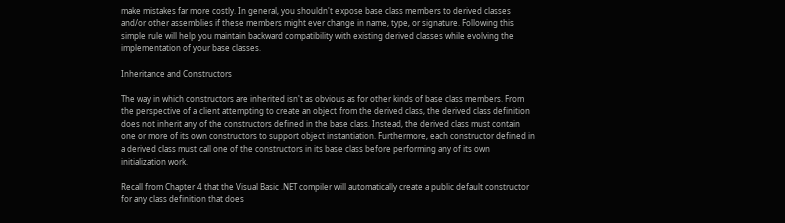make mistakes far more costly. In general, you shouldn't expose base class members to derived classes and/or other assemblies if these members might ever change in name, type, or signature. Following this simple rule will help you maintain backward compatibility with existing derived classes while evolving the implementation of your base classes.

Inheritance and Constructors

The way in which constructors are inherited isn't as obvious as for other kinds of base class members. From the perspective of a client attempting to create an object from the derived class, the derived class definition does not inherit any of the constructors defined in the base class. Instead, the derived class must contain one or more of its own constructors to support object instantiation. Furthermore, each constructor defined in a derived class must call one of the constructors in its base class before performing any of its own initialization work.

Recall from Chapter 4 that the Visual Basic .NET compiler will automatically create a public default constructor for any class definition that does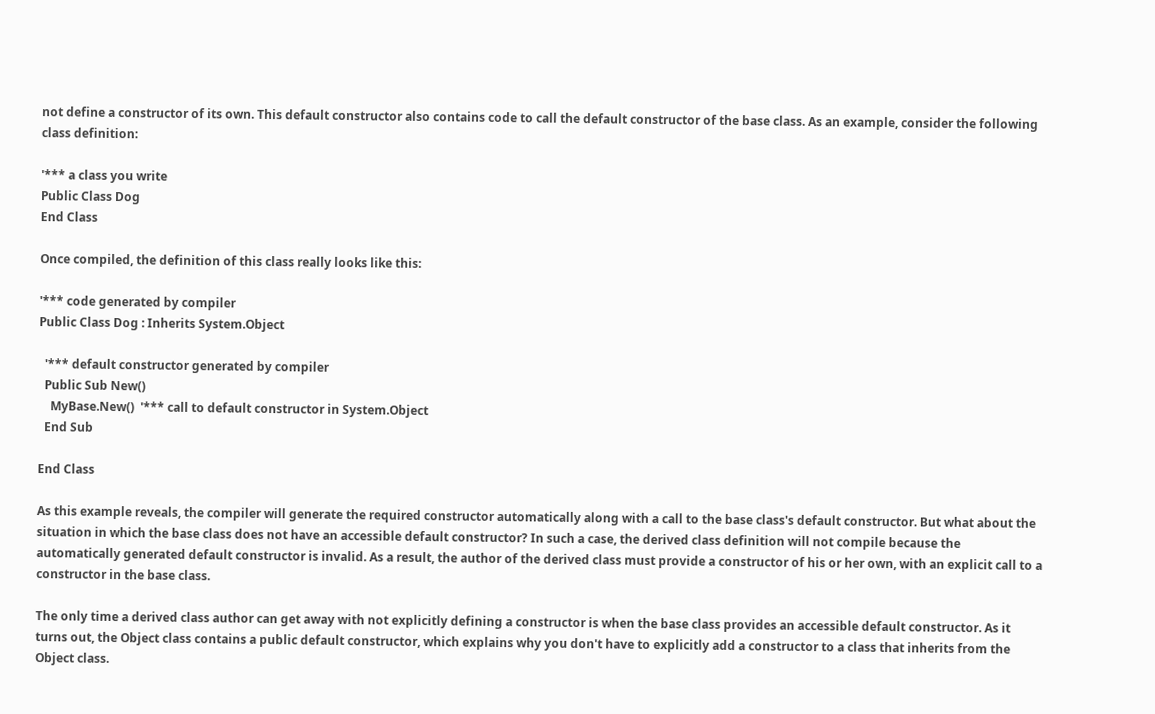not define a constructor of its own. This default constructor also contains code to call the default constructor of the base class. As an example, consider the following class definition:

'*** a class you write
Public Class Dog
End Class

Once compiled, the definition of this class really looks like this:

'*** code generated by compiler
Public Class Dog : Inherits System.Object

  '*** default constructor generated by compiler
  Public Sub New()
    MyBase.New()  '*** call to default constructor in System.Object
  End Sub

End Class

As this example reveals, the compiler will generate the required constructor automatically along with a call to the base class's default constructor. But what about the situation in which the base class does not have an accessible default constructor? In such a case, the derived class definition will not compile because the automatically generated default constructor is invalid. As a result, the author of the derived class must provide a constructor of his or her own, with an explicit call to a constructor in the base class.

The only time a derived class author can get away with not explicitly defining a constructor is when the base class provides an accessible default constructor. As it turns out, the Object class contains a public default constructor, which explains why you don't have to explicitly add a constructor to a class that inherits from the Object class.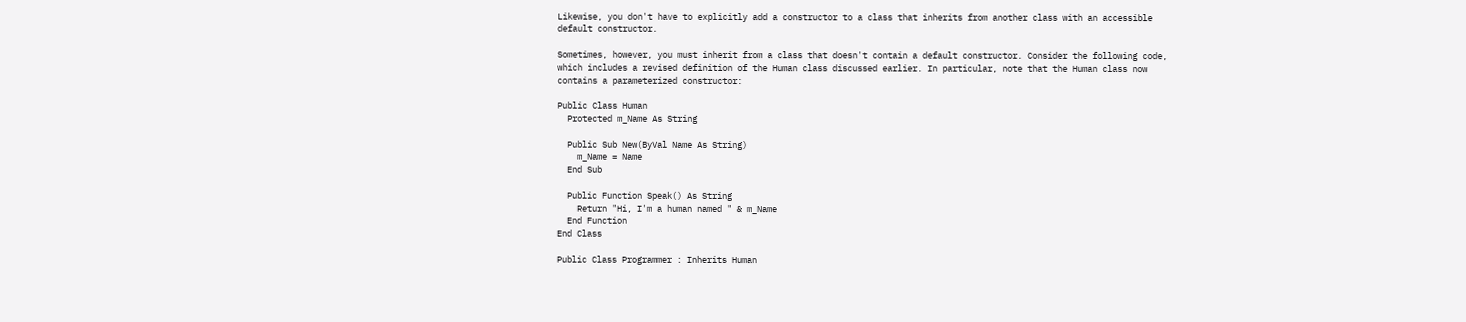Likewise, you don't have to explicitly add a constructor to a class that inherits from another class with an accessible default constructor.

Sometimes, however, you must inherit from a class that doesn't contain a default constructor. Consider the following code, which includes a revised definition of the Human class discussed earlier. In particular, note that the Human class now contains a parameterized constructor:

Public Class Human
  Protected m_Name As String

  Public Sub New(ByVal Name As String)
    m_Name = Name
  End Sub

  Public Function Speak() As String
    Return "Hi, I'm a human named " & m_Name
  End Function
End Class

Public Class Programmer : Inherits Human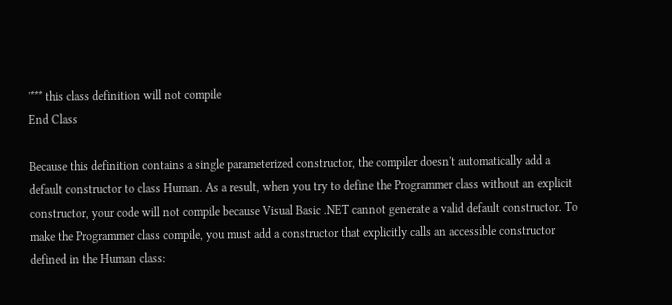'*** this class definition will not compile
End Class

Because this definition contains a single parameterized constructor, the compiler doesn't automatically add a default constructor to class Human. As a result, when you try to define the Programmer class without an explicit constructor, your code will not compile because Visual Basic .NET cannot generate a valid default constructor. To make the Programmer class compile, you must add a constructor that explicitly calls an accessible constructor defined in the Human class: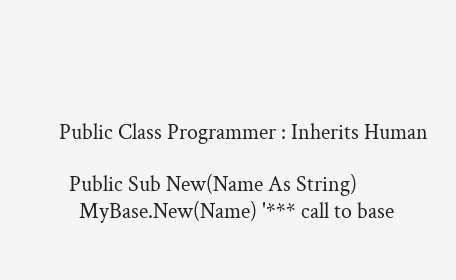Public Class Programmer : Inherits Human

  Public Sub New(Name As String)
    MyBase.New(Name) '*** call to base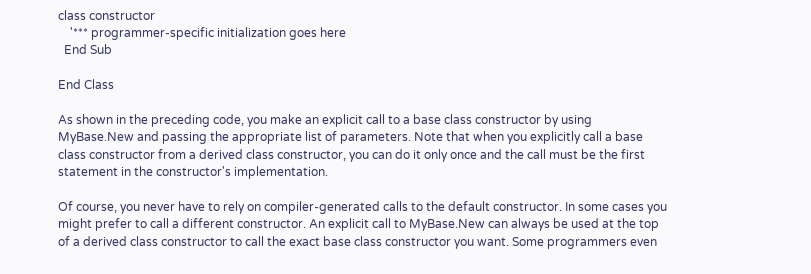class constructor
    '*** programmer-specific initialization goes here
  End Sub

End Class

As shown in the preceding code, you make an explicit call to a base class constructor by using MyBase.New and passing the appropriate list of parameters. Note that when you explicitly call a base class constructor from a derived class constructor, you can do it only once and the call must be the first statement in the constructor's implementation.

Of course, you never have to rely on compiler-generated calls to the default constructor. In some cases you might prefer to call a different constructor. An explicit call to MyBase.New can always be used at the top of a derived class constructor to call the exact base class constructor you want. Some programmers even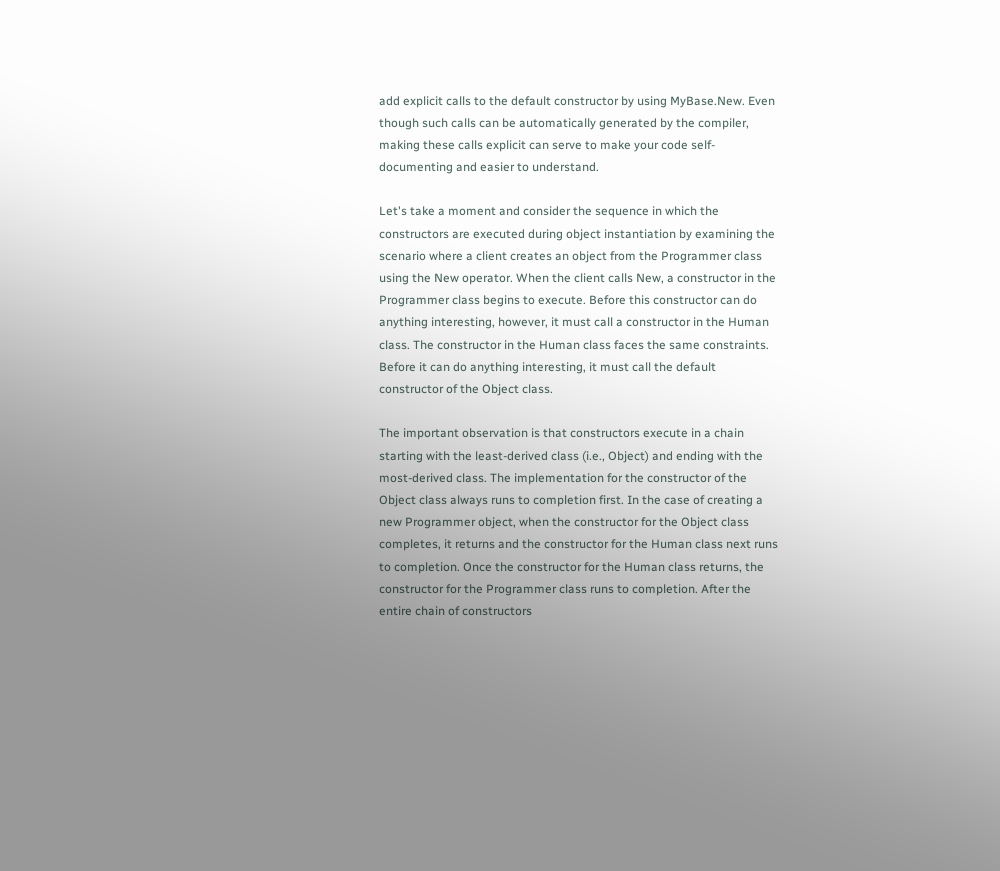add explicit calls to the default constructor by using MyBase.New. Even though such calls can be automatically generated by the compiler, making these calls explicit can serve to make your code self-documenting and easier to understand.

Let's take a moment and consider the sequence in which the constructors are executed during object instantiation by examining the scenario where a client creates an object from the Programmer class using the New operator. When the client calls New, a constructor in the Programmer class begins to execute. Before this constructor can do anything interesting, however, it must call a constructor in the Human class. The constructor in the Human class faces the same constraints. Before it can do anything interesting, it must call the default constructor of the Object class.

The important observation is that constructors execute in a chain starting with the least-derived class (i.e., Object) and ending with the most-derived class. The implementation for the constructor of the Object class always runs to completion first. In the case of creating a new Programmer object, when the constructor for the Object class completes, it returns and the constructor for the Human class next runs to completion. Once the constructor for the Human class returns, the constructor for the Programmer class runs to completion. After the entire chain of constructors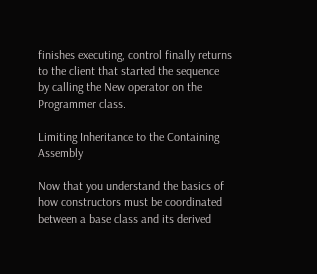finishes executing, control finally returns to the client that started the sequence by calling the New operator on the Programmer class.

Limiting Inheritance to the Containing Assembly

Now that you understand the basics of how constructors must be coordinated between a base class and its derived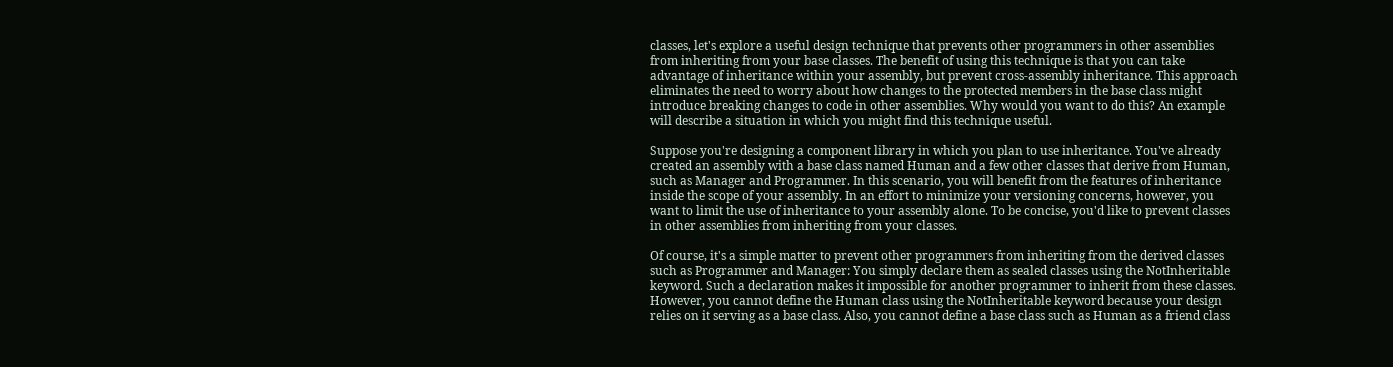classes, let's explore a useful design technique that prevents other programmers in other assemblies from inheriting from your base classes. The benefit of using this technique is that you can take advantage of inheritance within your assembly, but prevent cross-assembly inheritance. This approach eliminates the need to worry about how changes to the protected members in the base class might introduce breaking changes to code in other assemblies. Why would you want to do this? An example will describe a situation in which you might find this technique useful.

Suppose you're designing a component library in which you plan to use inheritance. You've already created an assembly with a base class named Human and a few other classes that derive from Human, such as Manager and Programmer. In this scenario, you will benefit from the features of inheritance inside the scope of your assembly. In an effort to minimize your versioning concerns, however, you want to limit the use of inheritance to your assembly alone. To be concise, you'd like to prevent classes in other assemblies from inheriting from your classes.

Of course, it's a simple matter to prevent other programmers from inheriting from the derived classes such as Programmer and Manager: You simply declare them as sealed classes using the NotInheritable keyword. Such a declaration makes it impossible for another programmer to inherit from these classes. However, you cannot define the Human class using the NotInheritable keyword because your design relies on it serving as a base class. Also, you cannot define a base class such as Human as a friend class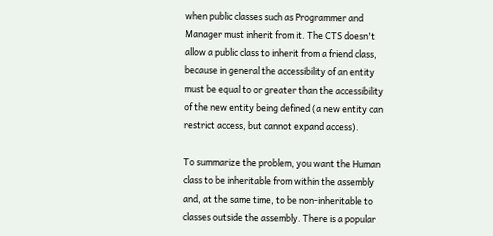when public classes such as Programmer and Manager must inherit from it. The CTS doesn't allow a public class to inherit from a friend class, because in general the accessibility of an entity must be equal to or greater than the accessibility of the new entity being defined (a new entity can restrict access, but cannot expand access).

To summarize the problem, you want the Human class to be inheritable from within the assembly and, at the same time, to be non-inheritable to classes outside the assembly. There is a popular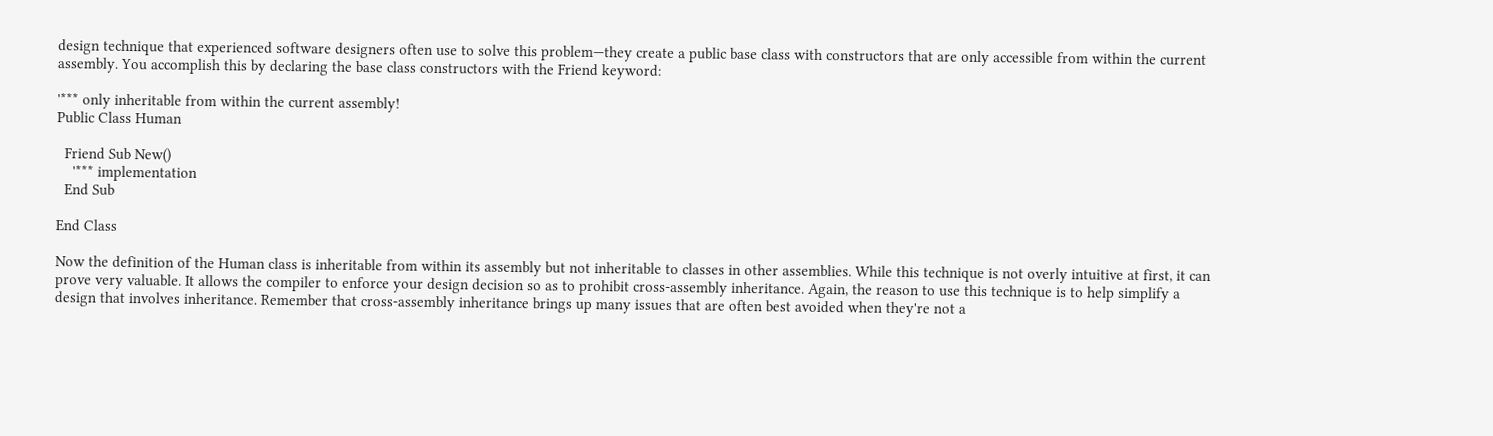design technique that experienced software designers often use to solve this problem—they create a public base class with constructors that are only accessible from within the current assembly. You accomplish this by declaring the base class constructors with the Friend keyword:

'*** only inheritable from within the current assembly!
Public Class Human

  Friend Sub New()
    '*** implementation
  End Sub

End Class

Now the definition of the Human class is inheritable from within its assembly but not inheritable to classes in other assemblies. While this technique is not overly intuitive at first, it can prove very valuable. It allows the compiler to enforce your design decision so as to prohibit cross-assembly inheritance. Again, the reason to use this technique is to help simplify a design that involves inheritance. Remember that cross-assembly inheritance brings up many issues that are often best avoided when they're not a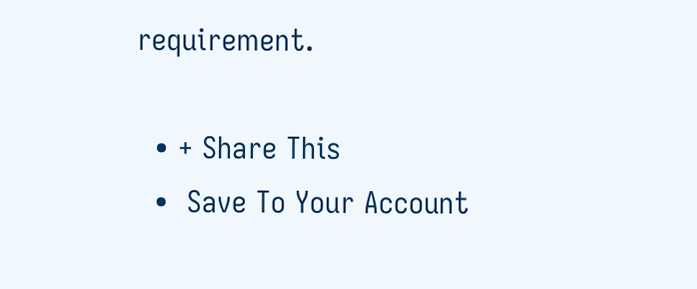requirement.

  • + Share This
  •  Save To Your Account